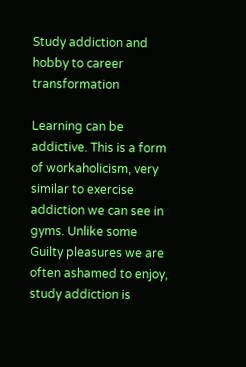Study addiction and hobby to career transformation

Learning can be addictive. This is a form of workaholicism, very similar to exercise addiction we can see in gyms. Unlike some Guilty pleasures we are often ashamed to enjoy, study addiction is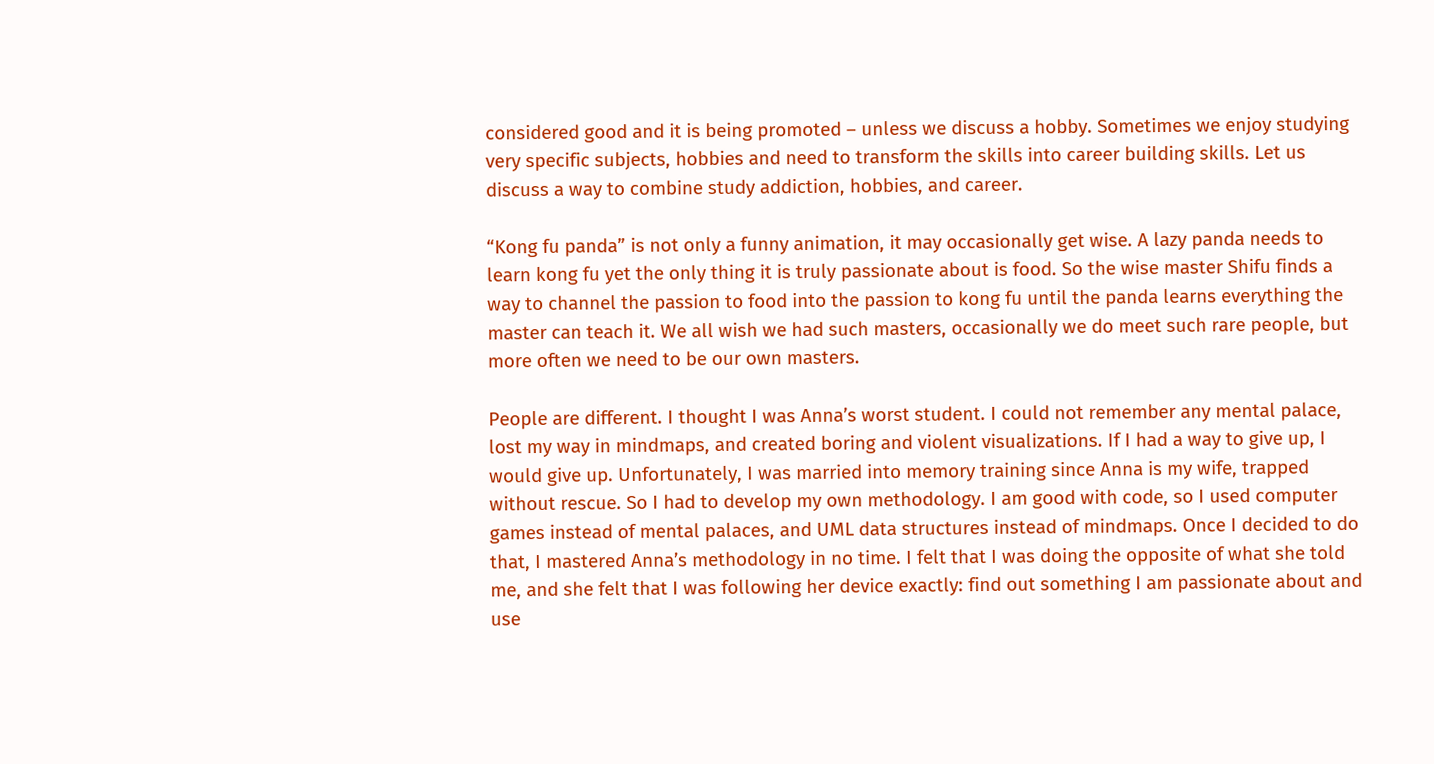considered good and it is being promoted – unless we discuss a hobby. Sometimes we enjoy studying very specific subjects, hobbies and need to transform the skills into career building skills. Let us discuss a way to combine study addiction, hobbies, and career.

“Kong fu panda” is not only a funny animation, it may occasionally get wise. A lazy panda needs to learn kong fu yet the only thing it is truly passionate about is food. So the wise master Shifu finds a way to channel the passion to food into the passion to kong fu until the panda learns everything the master can teach it. We all wish we had such masters, occasionally we do meet such rare people, but more often we need to be our own masters.

People are different. I thought I was Anna’s worst student. I could not remember any mental palace, lost my way in mindmaps, and created boring and violent visualizations. If I had a way to give up, I would give up. Unfortunately, I was married into memory training since Anna is my wife, trapped without rescue. So I had to develop my own methodology. I am good with code, so I used computer games instead of mental palaces, and UML data structures instead of mindmaps. Once I decided to do that, I mastered Anna’s methodology in no time. I felt that I was doing the opposite of what she told me, and she felt that I was following her device exactly: find out something I am passionate about and use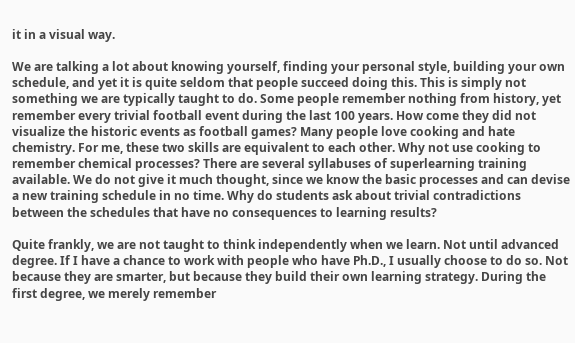it in a visual way.

We are talking a lot about knowing yourself, finding your personal style, building your own schedule, and yet it is quite seldom that people succeed doing this. This is simply not something we are typically taught to do. Some people remember nothing from history, yet remember every trivial football event during the last 100 years. How come they did not visualize the historic events as football games? Many people love cooking and hate chemistry. For me, these two skills are equivalent to each other. Why not use cooking to remember chemical processes? There are several syllabuses of superlearning training available. We do not give it much thought, since we know the basic processes and can devise a new training schedule in no time. Why do students ask about trivial contradictions between the schedules that have no consequences to learning results?

Quite frankly, we are not taught to think independently when we learn. Not until advanced degree. If I have a chance to work with people who have Ph.D., I usually choose to do so. Not because they are smarter, but because they build their own learning strategy. During the first degree, we merely remember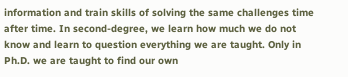information and train skills of solving the same challenges time after time. In second-degree, we learn how much we do not know and learn to question everything we are taught. Only in Ph.D. we are taught to find our own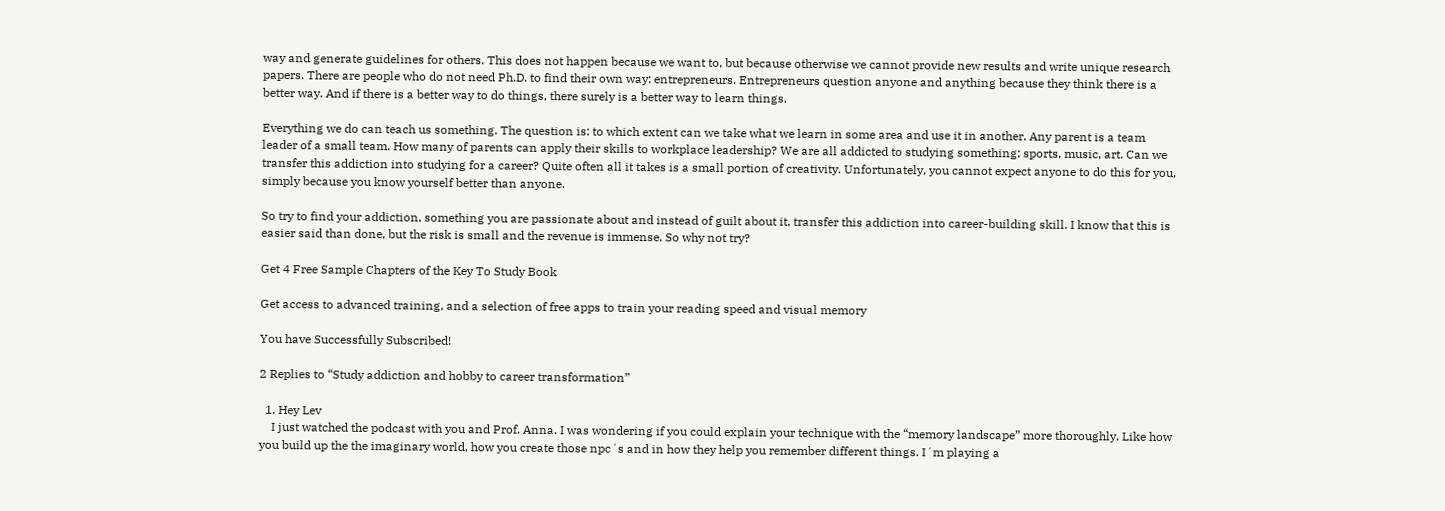way and generate guidelines for others. This does not happen because we want to, but because otherwise we cannot provide new results and write unique research papers. There are people who do not need Ph.D. to find their own way: entrepreneurs. Entrepreneurs question anyone and anything because they think there is a better way. And if there is a better way to do things, there surely is a better way to learn things.

Everything we do can teach us something. The question is: to which extent can we take what we learn in some area and use it in another. Any parent is a team leader of a small team. How many of parents can apply their skills to workplace leadership? We are all addicted to studying something: sports, music, art. Can we transfer this addiction into studying for a career? Quite often all it takes is a small portion of creativity. Unfortunately, you cannot expect anyone to do this for you, simply because you know yourself better than anyone.

So try to find your addiction, something you are passionate about and instead of guilt about it, transfer this addiction into career-building skill. I know that this is easier said than done, but the risk is small and the revenue is immense. So why not try?

Get 4 Free Sample Chapters of the Key To Study Book

Get access to advanced training, and a selection of free apps to train your reading speed and visual memory

You have Successfully Subscribed!

2 Replies to “Study addiction and hobby to career transformation”

  1. Hey Lev
    I just watched the podcast with you and Prof. Anna. I was wondering if you could explain your technique with the “memory landscape” more thoroughly. Like how you build up the the imaginary world, how you create those npc´s and in how they help you remember different things. I´m playing a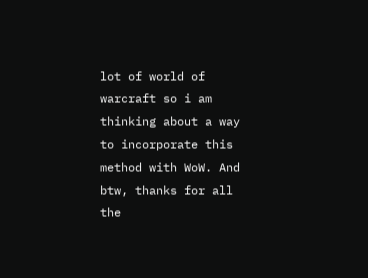lot of world of warcraft so i am thinking about a way to incorporate this method with WoW. And btw, thanks for all the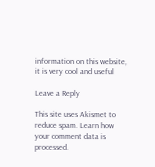information on this website, it is very cool and useful

Leave a Reply

This site uses Akismet to reduce spam. Learn how your comment data is processed.